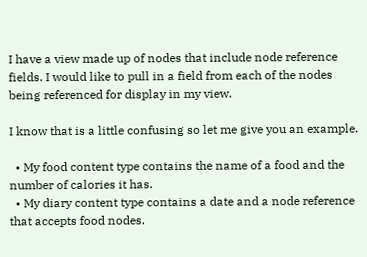I have a view made up of nodes that include node reference fields. I would like to pull in a field from each of the nodes being referenced for display in my view.

I know that is a little confusing so let me give you an example.

  • My food content type contains the name of a food and the number of calories it has.
  • My diary content type contains a date and a node reference that accepts food nodes.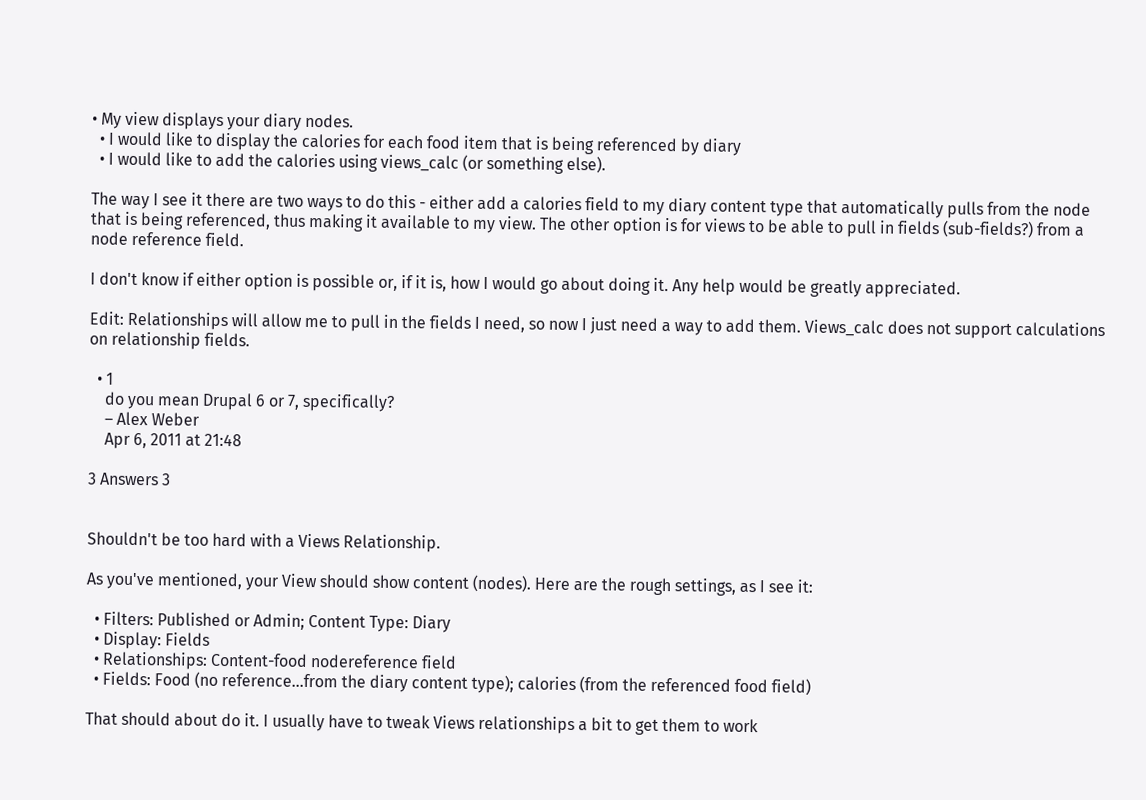• My view displays your diary nodes.
  • I would like to display the calories for each food item that is being referenced by diary
  • I would like to add the calories using views_calc (or something else).

The way I see it there are two ways to do this - either add a calories field to my diary content type that automatically pulls from the node that is being referenced, thus making it available to my view. The other option is for views to be able to pull in fields (sub-fields?) from a node reference field.

I don't know if either option is possible or, if it is, how I would go about doing it. Any help would be greatly appreciated.

Edit: Relationships will allow me to pull in the fields I need, so now I just need a way to add them. Views_calc does not support calculations on relationship fields.

  • 1
    do you mean Drupal 6 or 7, specifically?
    – Alex Weber
    Apr 6, 2011 at 21:48

3 Answers 3


Shouldn't be too hard with a Views Relationship.

As you've mentioned, your View should show content (nodes). Here are the rough settings, as I see it:

  • Filters: Published or Admin; Content Type: Diary
  • Display: Fields
  • Relationships: Content-food nodereference field
  • Fields: Food (no reference...from the diary content type); calories (from the referenced food field)

That should about do it. I usually have to tweak Views relationships a bit to get them to work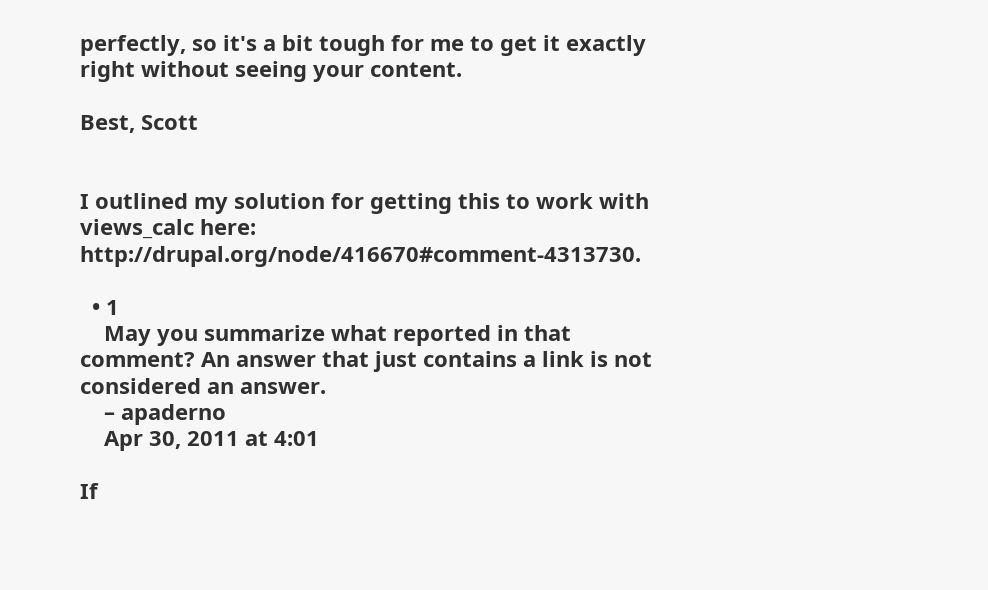perfectly, so it's a bit tough for me to get it exactly right without seeing your content.

Best, Scott


I outlined my solution for getting this to work with views_calc here: http://drupal.org/node/416670#comment-4313730.

  • 1
    May you summarize what reported in that comment? An answer that just contains a link is not considered an answer.
    – apaderno
    Apr 30, 2011 at 4:01

If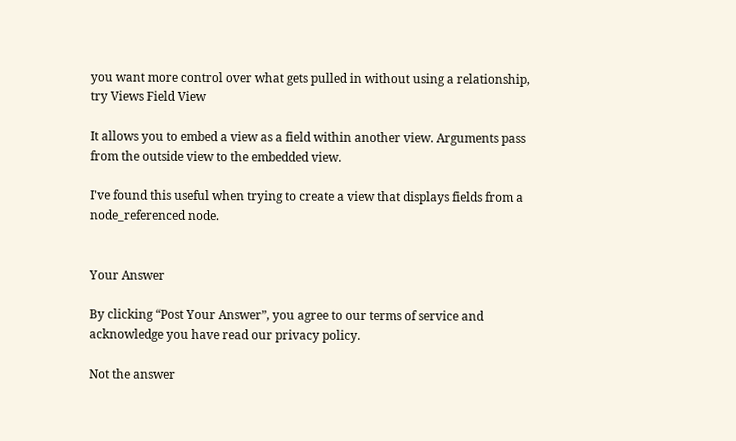you want more control over what gets pulled in without using a relationship, try Views Field View

It allows you to embed a view as a field within another view. Arguments pass from the outside view to the embedded view.

I've found this useful when trying to create a view that displays fields from a node_referenced node.


Your Answer

By clicking “Post Your Answer”, you agree to our terms of service and acknowledge you have read our privacy policy.

Not the answer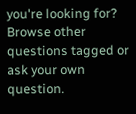you're looking for? Browse other questions tagged or ask your own question.